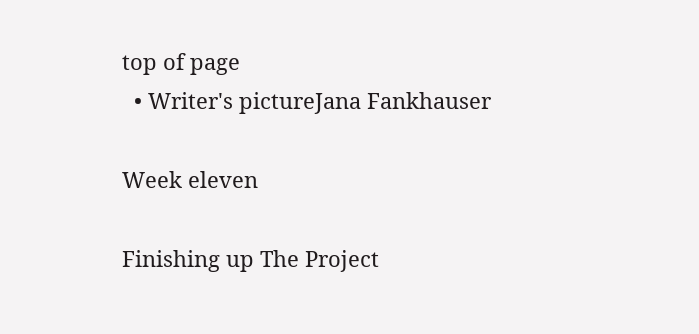top of page
  • Writer's pictureJana Fankhauser

Week eleven

Finishing up The Project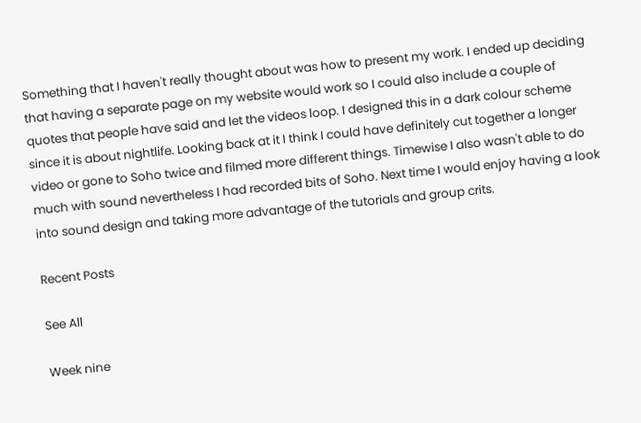Something that I haven't really thought about was how to present my work. I ended up deciding that having a separate page on my website would work so I could also include a couple of quotes that people have said and let the videos loop. I designed this in a dark colour scheme since it is about nightlife. Looking back at it I think I could have definitely cut together a longer video or gone to Soho twice and filmed more different things. Timewise I also wasn't able to do much with sound nevertheless I had recorded bits of Soho. Next time I would enjoy having a look into sound design and taking more advantage of the tutorials and group crits.

Recent Posts

See All

Week nine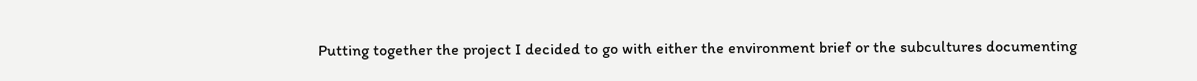Putting together the project I decided to go with either the environment brief or the subcultures documenting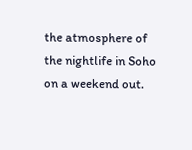the atmosphere of the nightlife in Soho on a weekend out.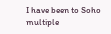I have been to Soho multiple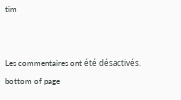tim


Les commentaires ont été désactivés.
bottom of page